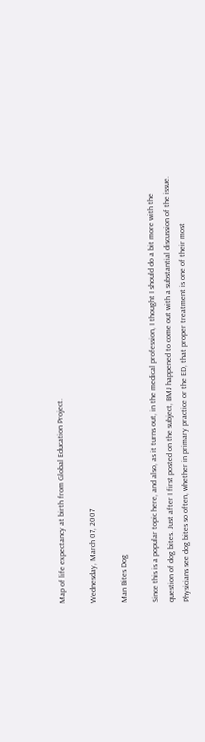Map of life expectancy at birth from Global Education Project.

Wednesday, March 07, 2007

Man Bites Dog

Since this is a popular topic here, and also, as it turns out, in the medical profession, I thought I should do a bit more with the question of dog bites. Just after I first posted on the subject, BMJ happened to come out with a substantial discussion of the issue. Physicians see dog bites so often, whether in primary practice or the ED, that proper treatment is one of their most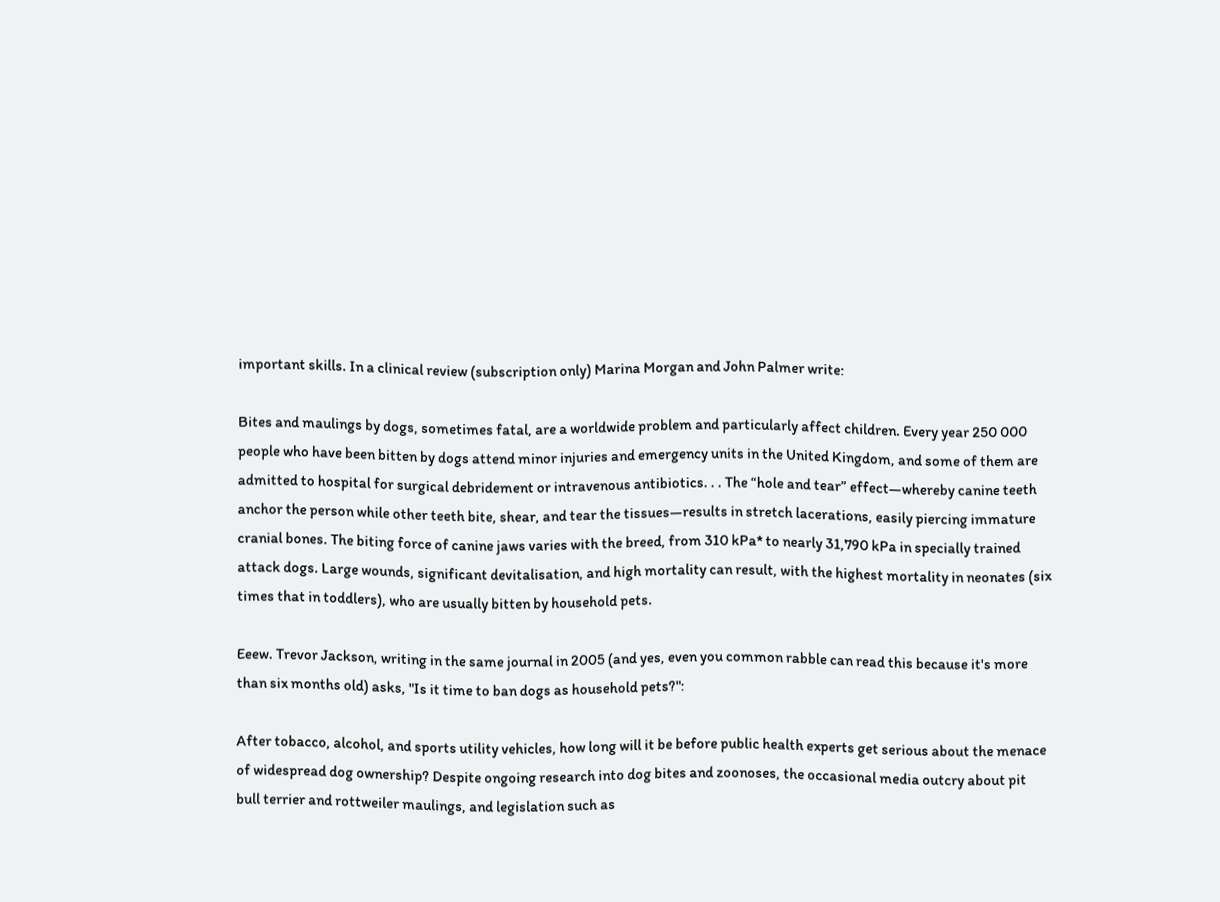important skills. In a clinical review (subscription only) Marina Morgan and John Palmer write:

Bites and maulings by dogs, sometimes fatal, are a worldwide problem and particularly affect children. Every year 250 000 people who have been bitten by dogs attend minor injuries and emergency units in the United Kingdom, and some of them are admitted to hospital for surgical debridement or intravenous antibiotics. . . The “hole and tear” effect—whereby canine teeth anchor the person while other teeth bite, shear, and tear the tissues—results in stretch lacerations, easily piercing immature cranial bones. The biting force of canine jaws varies with the breed, from 310 kPa* to nearly 31,790 kPa in specially trained attack dogs. Large wounds, significant devitalisation, and high mortality can result, with the highest mortality in neonates (six times that in toddlers), who are usually bitten by household pets.

Eeew. Trevor Jackson, writing in the same journal in 2005 (and yes, even you common rabble can read this because it's more than six months old) asks, "Is it time to ban dogs as household pets?":

After tobacco, alcohol, and sports utility vehicles, how long will it be before public health experts get serious about the menace of widespread dog ownership? Despite ongoing research into dog bites and zoonoses, the occasional media outcry about pit bull terrier and rottweiler maulings, and legislation such as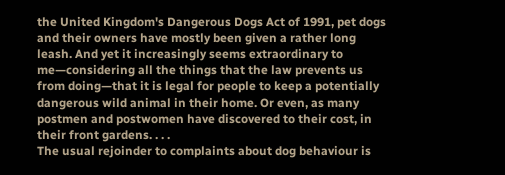the United Kingdom's Dangerous Dogs Act of 1991, pet dogs and their owners have mostly been given a rather long leash. And yet it increasingly seems extraordinary to me—considering all the things that the law prevents us from doing—that it is legal for people to keep a potentially dangerous wild animal in their home. Or even, as many postmen and postwomen have discovered to their cost, in their front gardens. . . .
The usual rejoinder to complaints about dog behaviour is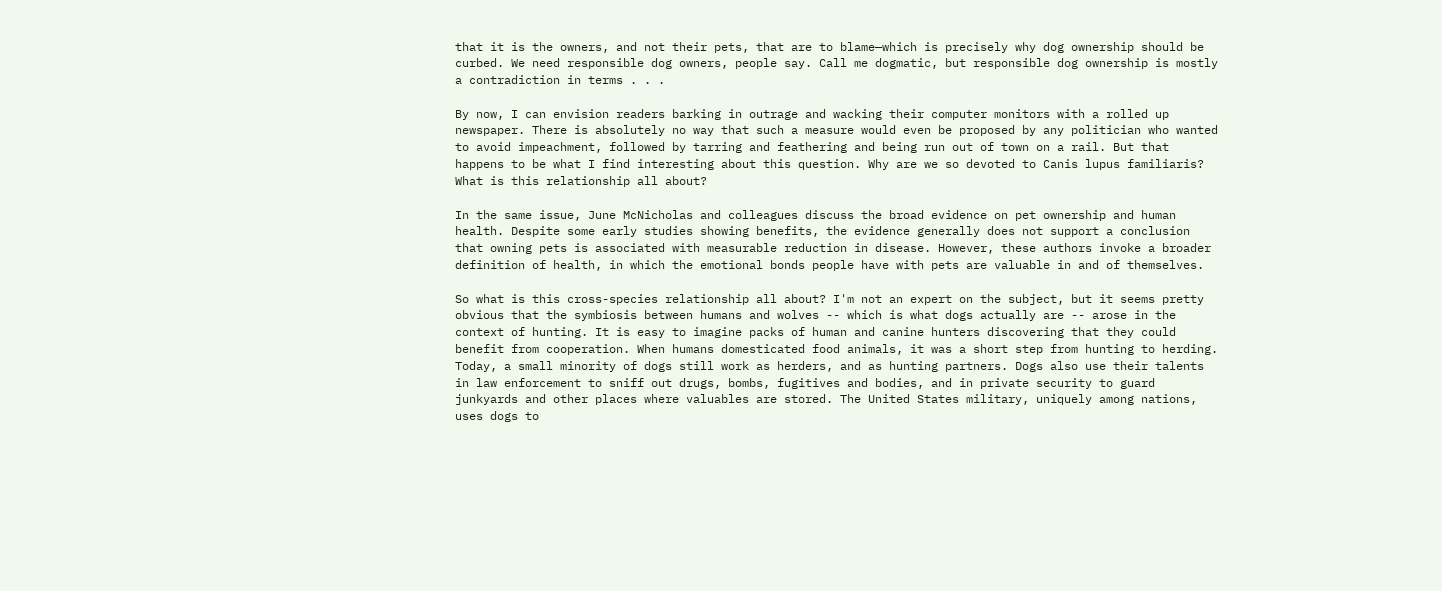that it is the owners, and not their pets, that are to blame—which is precisely why dog ownership should be curbed. We need responsible dog owners, people say. Call me dogmatic, but responsible dog ownership is mostly a contradiction in terms . . .

By now, I can envision readers barking in outrage and wacking their computer monitors with a rolled up newspaper. There is absolutely no way that such a measure would even be proposed by any politician who wanted to avoid impeachment, followed by tarring and feathering and being run out of town on a rail. But that happens to be what I find interesting about this question. Why are we so devoted to Canis lupus familiaris? What is this relationship all about?

In the same issue, June McNicholas and colleagues discuss the broad evidence on pet ownership and human health. Despite some early studies showing benefits, the evidence generally does not support a conclusion that owning pets is associated with measurable reduction in disease. However, these authors invoke a broader definition of health, in which the emotional bonds people have with pets are valuable in and of themselves.

So what is this cross-species relationship all about? I'm not an expert on the subject, but it seems pretty obvious that the symbiosis between humans and wolves -- which is what dogs actually are -- arose in the context of hunting. It is easy to imagine packs of human and canine hunters discovering that they could benefit from cooperation. When humans domesticated food animals, it was a short step from hunting to herding. Today, a small minority of dogs still work as herders, and as hunting partners. Dogs also use their talents in law enforcement to sniff out drugs, bombs, fugitives and bodies, and in private security to guard junkyards and other places where valuables are stored. The United States military, uniquely among nations, uses dogs to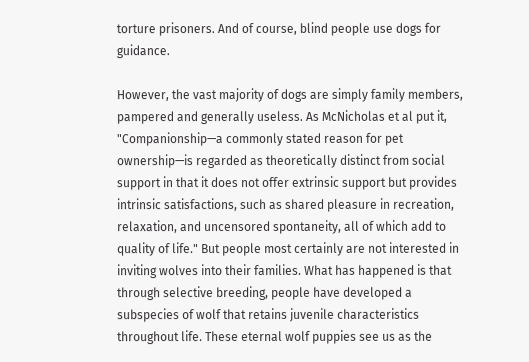torture prisoners. And of course, blind people use dogs for guidance.

However, the vast majority of dogs are simply family members, pampered and generally useless. As McNicholas et al put it, "Companionship—a commonly stated reason for pet ownership—is regarded as theoretically distinct from social support in that it does not offer extrinsic support but provides intrinsic satisfactions, such as shared pleasure in recreation, relaxation, and uncensored spontaneity, all of which add to quality of life." But people most certainly are not interested in inviting wolves into their families. What has happened is that through selective breeding, people have developed a subspecies of wolf that retains juvenile characteristics throughout life. These eternal wolf puppies see us as the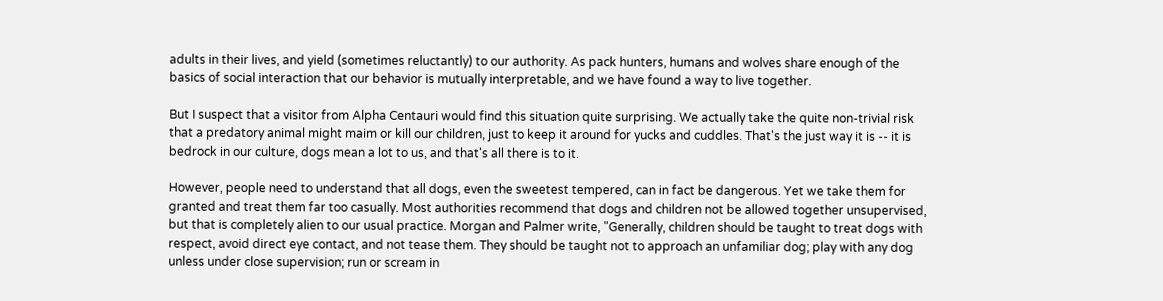adults in their lives, and yield (sometimes reluctantly) to our authority. As pack hunters, humans and wolves share enough of the basics of social interaction that our behavior is mutually interpretable, and we have found a way to live together.

But I suspect that a visitor from Alpha Centauri would find this situation quite surprising. We actually take the quite non-trivial risk that a predatory animal might maim or kill our children, just to keep it around for yucks and cuddles. That's the just way it is -- it is bedrock in our culture, dogs mean a lot to us, and that's all there is to it.

However, people need to understand that all dogs, even the sweetest tempered, can in fact be dangerous. Yet we take them for granted and treat them far too casually. Most authorities recommend that dogs and children not be allowed together unsupervised, but that is completely alien to our usual practice. Morgan and Palmer write, "Generally, children should be taught to treat dogs with respect, avoid direct eye contact, and not tease them. They should be taught not to approach an unfamiliar dog; play with any dog unless under close supervision; run or scream in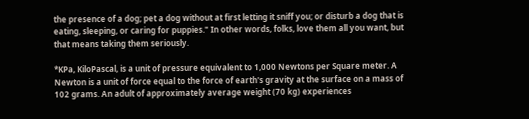the presence of a dog; pet a dog without at first letting it sniff you; or disturb a dog that is eating, sleeping, or caring for puppies." In other words, folks, love them all you want, but that means taking them seriously.

*KPa, KiloPascal, is a unit of pressure equivalent to 1,000 Newtons per Square meter. A Newton is a unit of force equal to the force of earth's gravity at the surface on a mass of 102 grams. An adult of approximately average weight (70 kg) experiences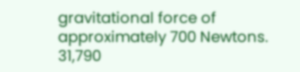gravitational force of approximately 700 Newtons. 31,790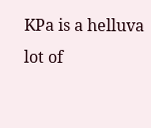KPa is a helluva lot of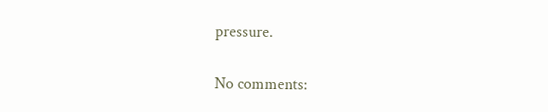pressure.

No comments: